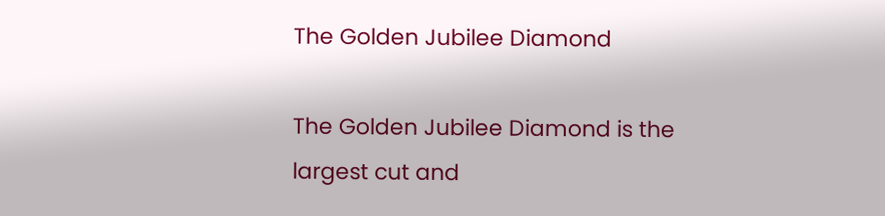The Golden Jubilee Diamond

The Golden Jubilee Diamond is the largest cut and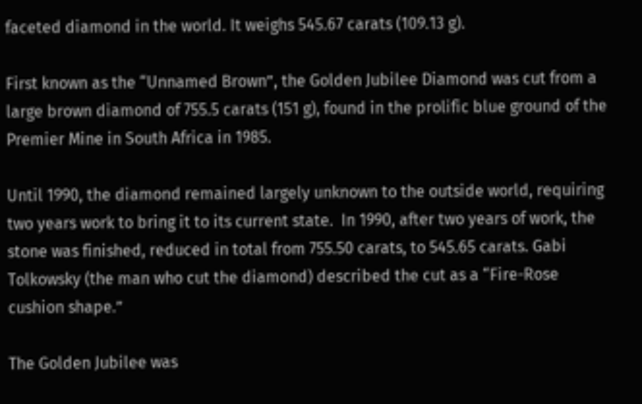faceted diamond in the world. It weighs 545.67 carats (109.13 g).

First known as the “Unnamed Brown”, the Golden Jubilee Diamond was cut from a large brown diamond of 755.5 carats (151 g), found in the prolific blue ground of the Premier Mine in South Africa in 1985.

Until 1990, the diamond remained largely unknown to the outside world, requiring two years work to bring it to its current state.  In 1990, after two years of work, the stone was finished, reduced in total from 755.50 carats, to 545.65 carats. Gabi Tolkowsky (the man who cut the diamond) described the cut as a “Fire-Rose cushion shape.”

The Golden Jubilee was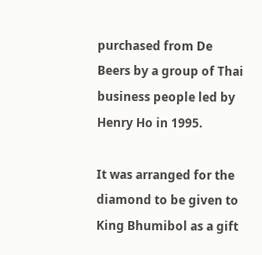purchased from De Beers by a group of Thai business people led by Henry Ho in 1995.

It was arranged for the diamond to be given to King Bhumibol as a gift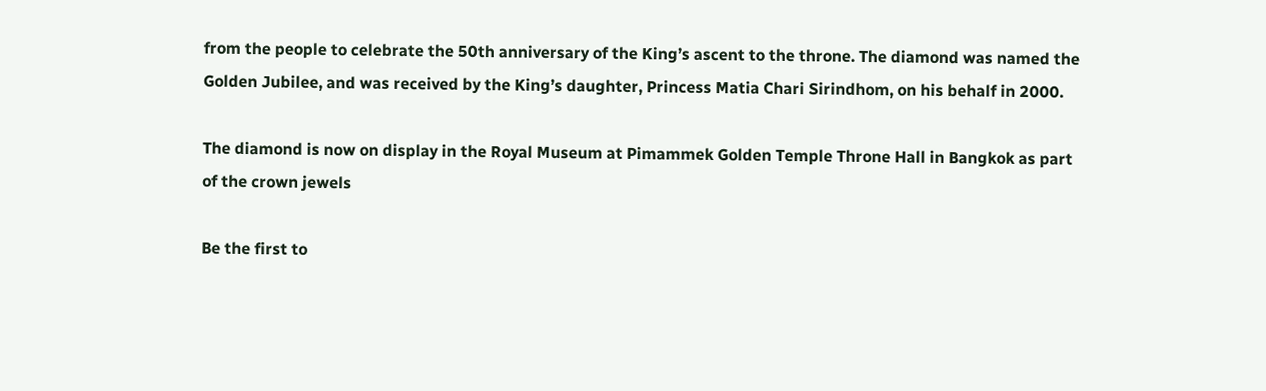from the people to celebrate the 50th anniversary of the King’s ascent to the throne. The diamond was named the Golden Jubilee, and was received by the King’s daughter, Princess Matia Chari Sirindhom, on his behalf in 2000.

The diamond is now on display in the Royal Museum at Pimammek Golden Temple Throne Hall in Bangkok as part of the crown jewels

Be the first to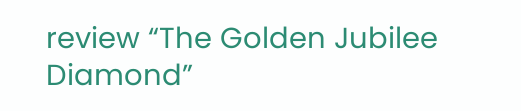review “The Golden Jubilee Diamond”